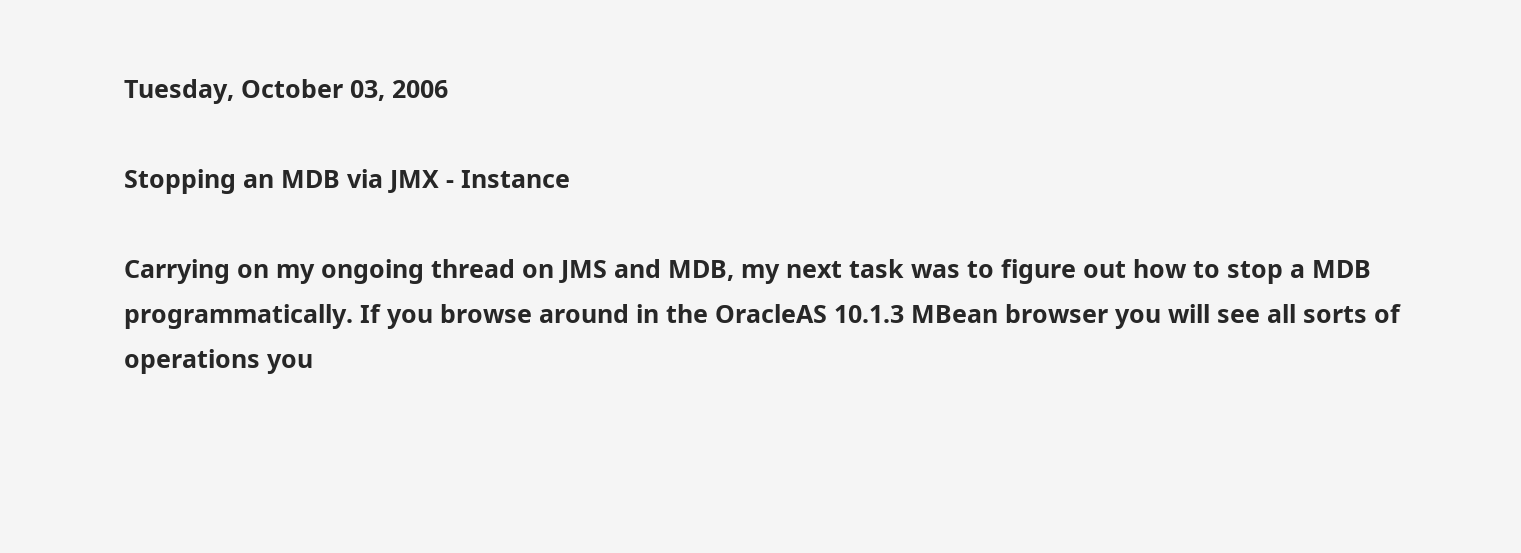Tuesday, October 03, 2006

Stopping an MDB via JMX - Instance

Carrying on my ongoing thread on JMS and MDB, my next task was to figure out how to stop a MDB programmatically. If you browse around in the OracleAS 10.1.3 MBean browser you will see all sorts of operations you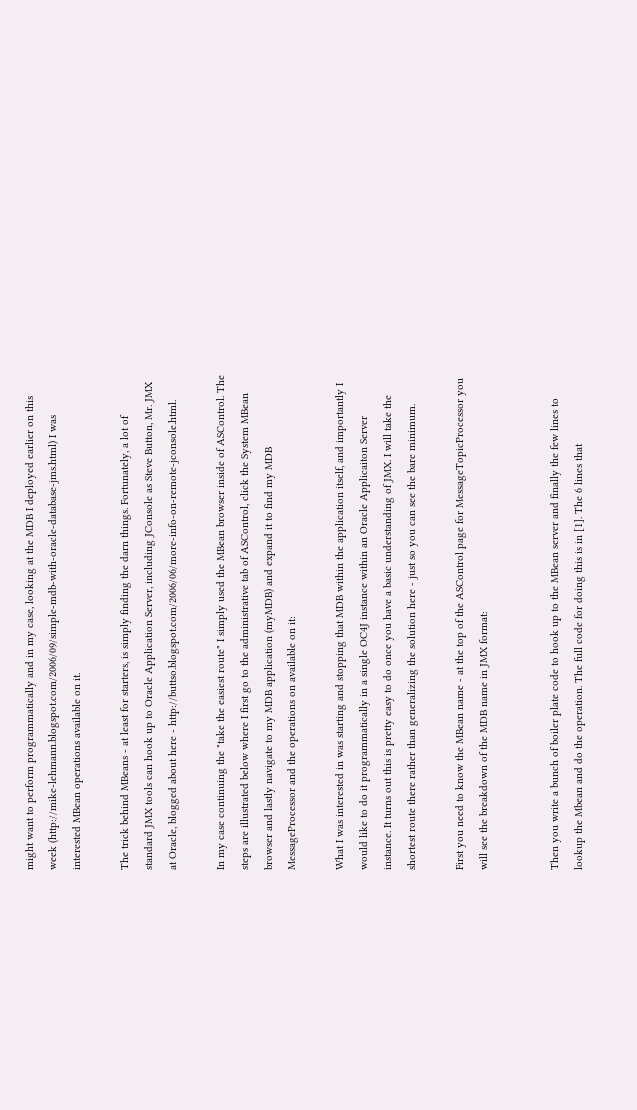might want to perform programmatically and in my case, looking at the MDB I deployed earlier on this week (http://mike-lehmann.blogspot.com/2006/09/simple-mdb-with-oracle-database-jms.html) I was interested MBean operations available on it.

The trick behind MBeans - at least for starters, is simply finding the darn things. Fortunately, a lot of standard JMX tools can hook up to Oracle Application Server, including JConsole as Steve Button, Mr. JMX at Oracle, blogged about here - http://buttso.blogspot.com/2006/06/more-info-on-remote-jconsole.html.

In my case continuing the "take the easiest route" I simply used the MBean browser inside of ASControl. The steps are illustrated below where I first go to the administrative tab of ASControl, click the System MBean browser and lastly navigate to my MDB application (myMDB) and expand it to find my MDB MessageProcessor and the operations on available on it:

What I was interested in was starting and stopping that MDB within the application itself, and importantly I would like to do it programmatically in a single OC4J instance within an Oracle Applicaiton Server instance. It turns out this is pretty easy to do once you have a basic understanding of JMX. I will take the shortest route there rather than generalizing the solution here - just so you can see the bare minimum.

First you need to know the MBean name - at the top of the ASControl page for MessageTopicProcessor you will see the breakdown of the MDB name in JMX format:


Then you write a bunch of boiler plate code to hook up to the MBean server and finally the few lines to lookup the Mbean and do the operation. The full code for doing this is in [1]. The 6 lines that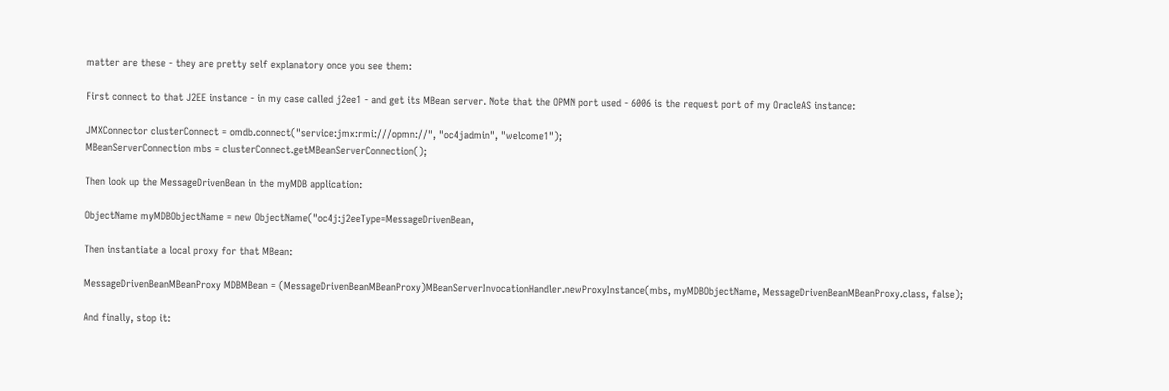matter are these - they are pretty self explanatory once you see them:

First connect to that J2EE instance - in my case called j2ee1 - and get its MBean server. Note that the OPMN port used - 6006 is the request port of my OracleAS instance:

JMXConnector clusterConnect = omdb.connect("service:jmx:rmi:///opmn://", "oc4jadmin", "welcome1");
MBeanServerConnection mbs = clusterConnect.getMBeanServerConnection();

Then look up the MessageDrivenBean in the myMDB application:

ObjectName myMDBObjectName = new ObjectName("oc4j:j2eeType=MessageDrivenBean,

Then instantiate a local proxy for that MBean:

MessageDrivenBeanMBeanProxy MDBMBean = (MessageDrivenBeanMBeanProxy)MBeanServerInvocationHandler.newProxyInstance(mbs, myMDBObjectName, MessageDrivenBeanMBeanProxy.class, false);

And finally, stop it: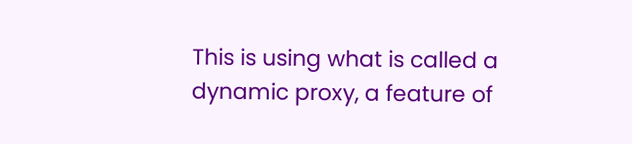This is using what is called a dynamic proxy, a feature of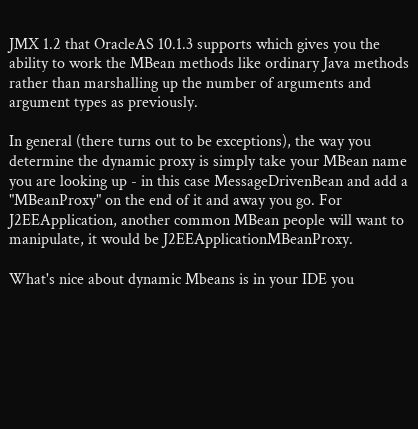JMX 1.2 that OracleAS 10.1.3 supports which gives you the ability to work the MBean methods like ordinary Java methods rather than marshalling up the number of arguments and argument types as previously.

In general (there turns out to be exceptions), the way you determine the dynamic proxy is simply take your MBean name you are looking up - in this case MessageDrivenBean and add a "MBeanProxy" on the end of it and away you go. For J2EEApplication, another common MBean people will want to manipulate, it would be J2EEApplicationMBeanProxy.

What's nice about dynamic Mbeans is in your IDE you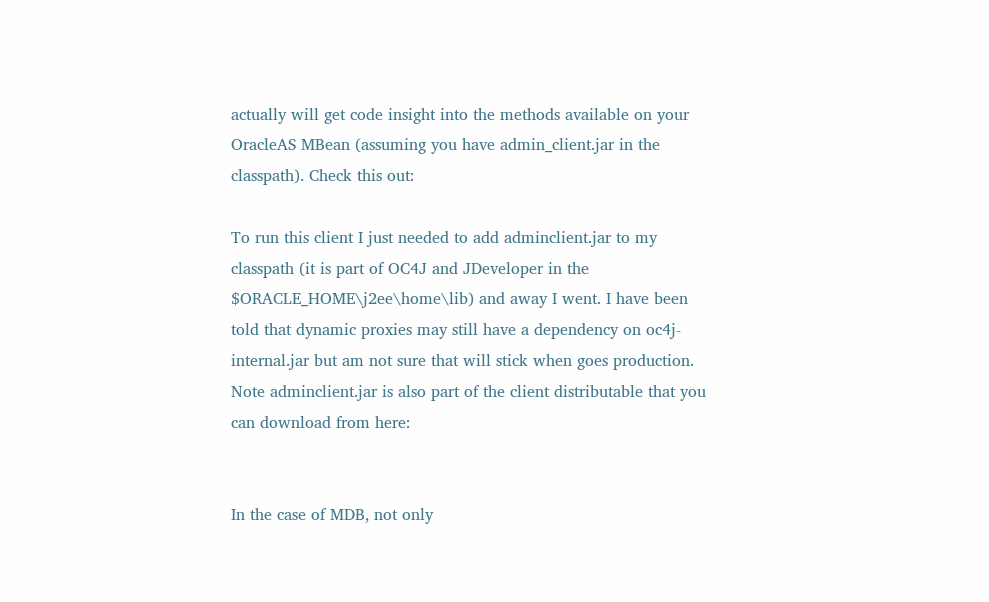actually will get code insight into the methods available on your OracleAS MBean (assuming you have admin_client.jar in the classpath). Check this out:

To run this client I just needed to add adminclient.jar to my classpath (it is part of OC4J and JDeveloper in the $ORACLE_HOME\j2ee\home\lib) and away I went. I have been told that dynamic proxies may still have a dependency on oc4j-internal.jar but am not sure that will stick when goes production. Note adminclient.jar is also part of the client distributable that you can download from here:


In the case of MDB, not only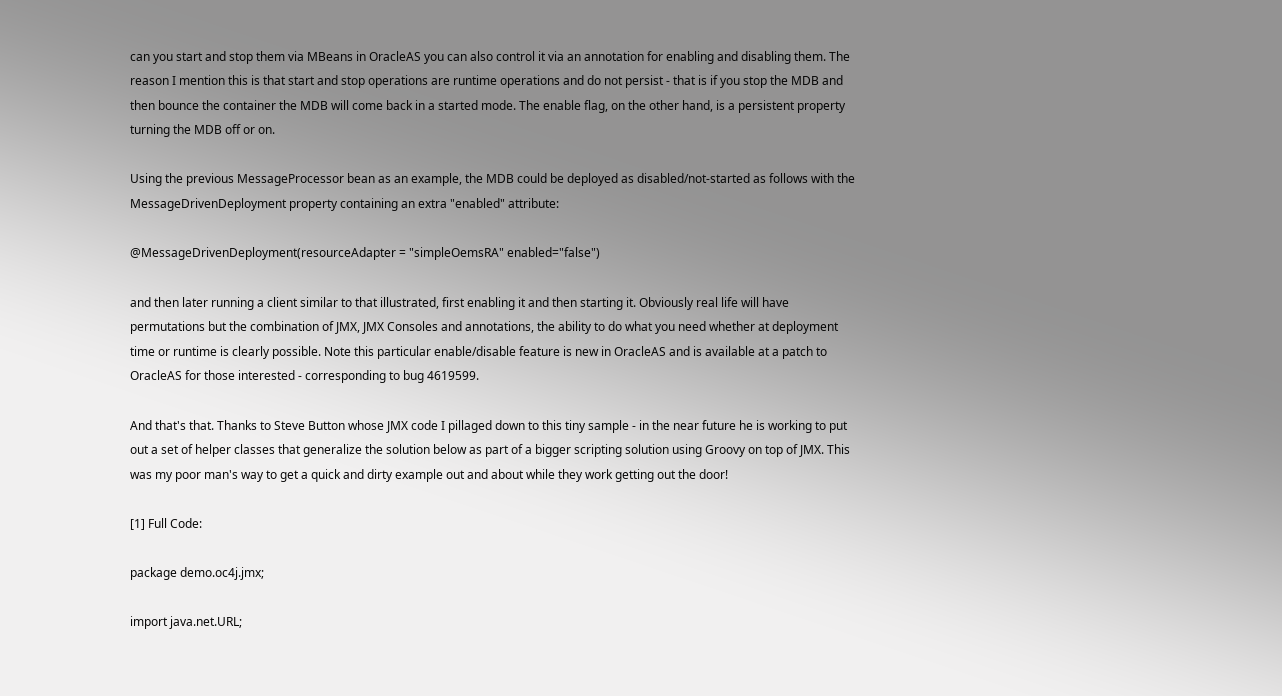can you start and stop them via MBeans in OracleAS you can also control it via an annotation for enabling and disabling them. The reason I mention this is that start and stop operations are runtime operations and do not persist - that is if you stop the MDB and then bounce the container the MDB will come back in a started mode. The enable flag, on the other hand, is a persistent property turning the MDB off or on.

Using the previous MessageProcessor bean as an example, the MDB could be deployed as disabled/not-started as follows with the MessageDrivenDeployment property containing an extra "enabled" attribute:

@MessageDrivenDeployment(resourceAdapter = "simpleOemsRA" enabled="false")

and then later running a client similar to that illustrated, first enabling it and then starting it. Obviously real life will have permutations but the combination of JMX, JMX Consoles and annotations, the ability to do what you need whether at deployment time or runtime is clearly possible. Note this particular enable/disable feature is new in OracleAS and is available at a patch to OracleAS for those interested - corresponding to bug 4619599.

And that's that. Thanks to Steve Button whose JMX code I pillaged down to this tiny sample - in the near future he is working to put out a set of helper classes that generalize the solution below as part of a bigger scripting solution using Groovy on top of JMX. This was my poor man's way to get a quick and dirty example out and about while they work getting out the door!

[1] Full Code:

package demo.oc4j.jmx;

import java.net.URL;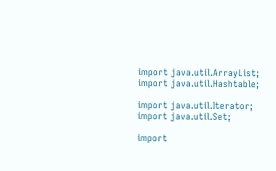import java.util.ArrayList;
import java.util.Hashtable;

import java.util.Iterator;
import java.util.Set;

import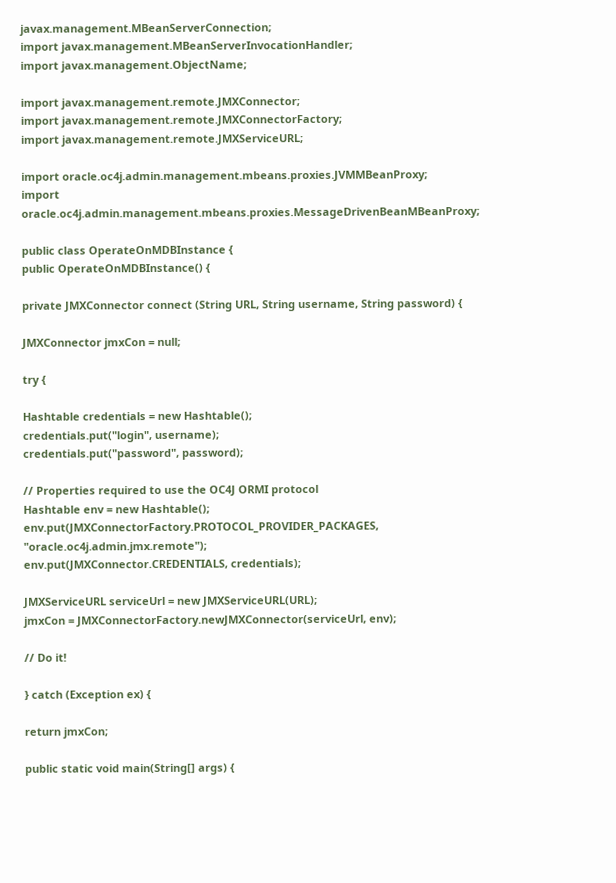javax.management.MBeanServerConnection;
import javax.management.MBeanServerInvocationHandler;
import javax.management.ObjectName;

import javax.management.remote.JMXConnector;
import javax.management.remote.JMXConnectorFactory;
import javax.management.remote.JMXServiceURL;

import oracle.oc4j.admin.management.mbeans.proxies.JVMMBeanProxy;
import oracle.oc4j.admin.management.mbeans.proxies.MessageDrivenBeanMBeanProxy;

public class OperateOnMDBInstance {
public OperateOnMDBInstance() {

private JMXConnector connect (String URL, String username, String password) {

JMXConnector jmxCon = null;

try {

Hashtable credentials = new Hashtable();
credentials.put("login", username);
credentials.put("password", password);

// Properties required to use the OC4J ORMI protocol
Hashtable env = new Hashtable();
env.put(JMXConnectorFactory.PROTOCOL_PROVIDER_PACKAGES, "oracle.oc4j.admin.jmx.remote");
env.put(JMXConnector.CREDENTIALS, credentials);

JMXServiceURL serviceUrl = new JMXServiceURL(URL);
jmxCon = JMXConnectorFactory.newJMXConnector(serviceUrl, env);

// Do it!

} catch (Exception ex) {

return jmxCon;

public static void main(String[] args) {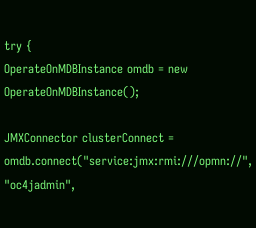try {
OperateOnMDBInstance omdb = new OperateOnMDBInstance();

JMXConnector clusterConnect = omdb.connect("service:jmx:rmi:///opmn://", "oc4jadmin",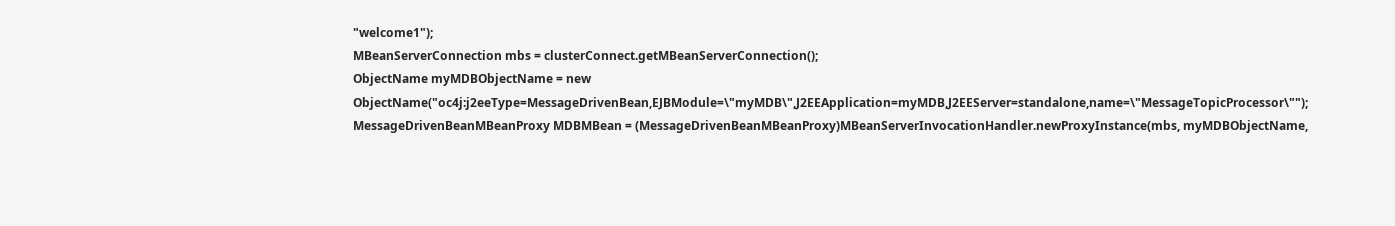"welcome1");
MBeanServerConnection mbs = clusterConnect.getMBeanServerConnection();
ObjectName myMDBObjectName = new ObjectName("oc4j:j2eeType=MessageDrivenBean,EJBModule=\"myMDB\",J2EEApplication=myMDB,J2EEServer=standalone,name=\"MessageTopicProcessor\"");
MessageDrivenBeanMBeanProxy MDBMBean = (MessageDrivenBeanMBeanProxy)MBeanServerInvocationHandler.newProxyInstance(mbs, myMDBObjectName,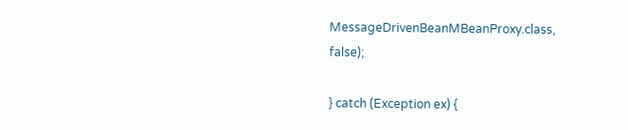MessageDrivenBeanMBeanProxy.class, false);

} catch (Exception ex) {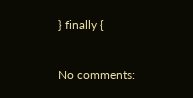} finally {


No comments: